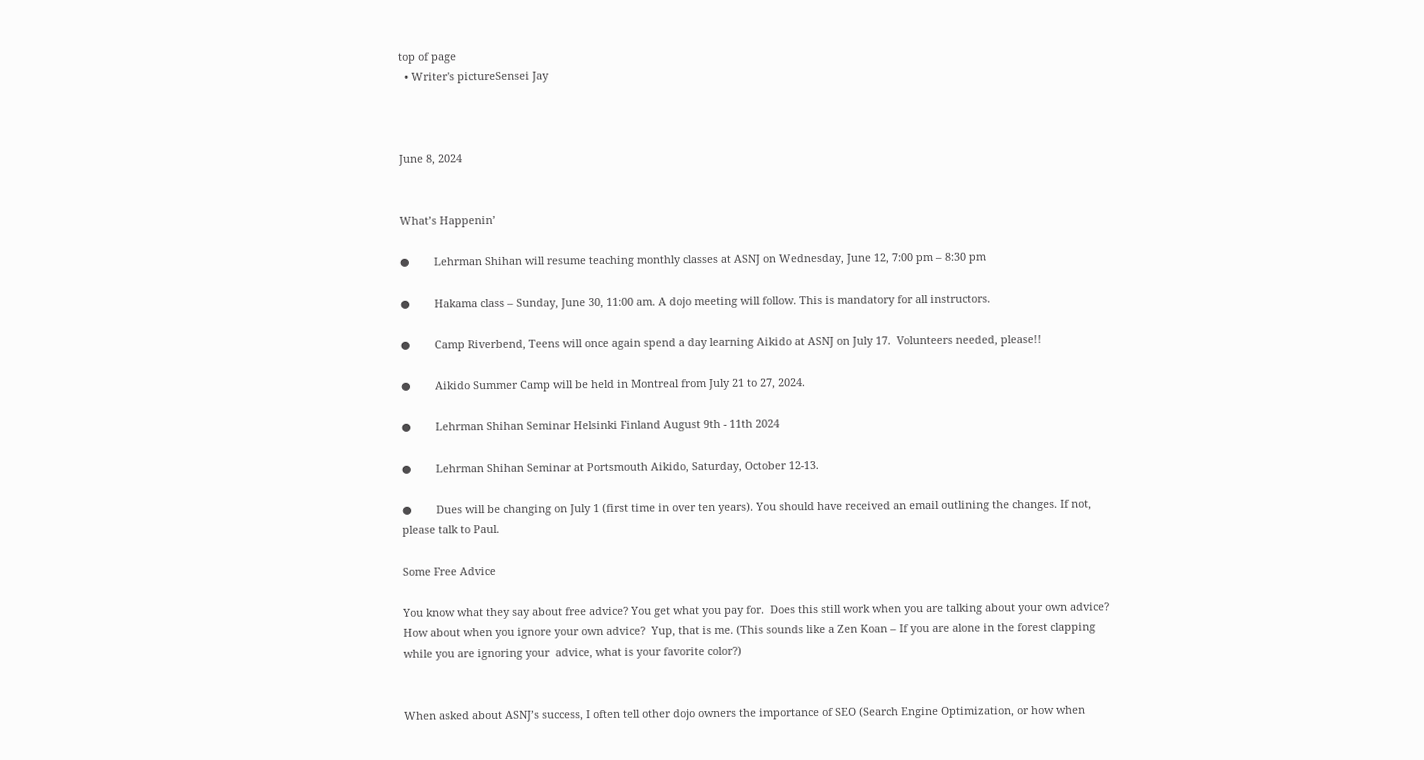top of page
  • Writer's pictureSensei Jay



June 8, 2024


What’s Happenin’

●        Lehrman Shihan will resume teaching monthly classes at ASNJ on Wednesday, June 12, 7:00 pm – 8:30 pm

●        Hakama class – Sunday, June 30, 11:00 am. A dojo meeting will follow. This is mandatory for all instructors.

●        Camp Riverbend, Teens will once again spend a day learning Aikido at ASNJ on July 17.  Volunteers needed, please!!

●        Aikido Summer Camp will be held in Montreal from July 21 to 27, 2024.

●        Lehrman Shihan Seminar Helsinki Finland August 9th - 11th 2024

●        Lehrman Shihan Seminar at Portsmouth Aikido, Saturday, October 12-13.

●        Dues will be changing on July 1 (first time in over ten years). You should have received an email outlining the changes. If not, please talk to Paul.

Some Free Advice

You know what they say about free advice? You get what you pay for.  Does this still work when you are talking about your own advice? How about when you ignore your own advice?  Yup, that is me. (This sounds like a Zen Koan – If you are alone in the forest clapping while you are ignoring your  advice, what is your favorite color?)


When asked about ASNJ’s success, I often tell other dojo owners the importance of SEO (Search Engine Optimization, or how when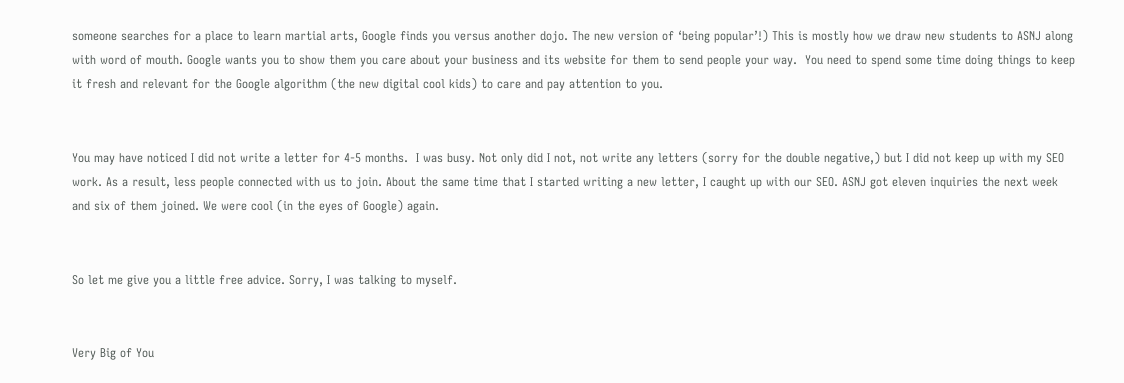someone searches for a place to learn martial arts, Google finds you versus another dojo. The new version of ‘being popular’!) This is mostly how we draw new students to ASNJ along with word of mouth. Google wants you to show them you care about your business and its website for them to send people your way.  You need to spend some time doing things to keep it fresh and relevant for the Google algorithm (the new digital cool kids) to care and pay attention to you.


You may have noticed I did not write a letter for 4-5 months.  I was busy. Not only did I not, not write any letters (sorry for the double negative,) but I did not keep up with my SEO work. As a result, less people connected with us to join. About the same time that I started writing a new letter, I caught up with our SEO. ASNJ got eleven inquiries the next week and six of them joined. We were cool (in the eyes of Google) again.


So let me give you a little free advice. Sorry, I was talking to myself.


Very Big of You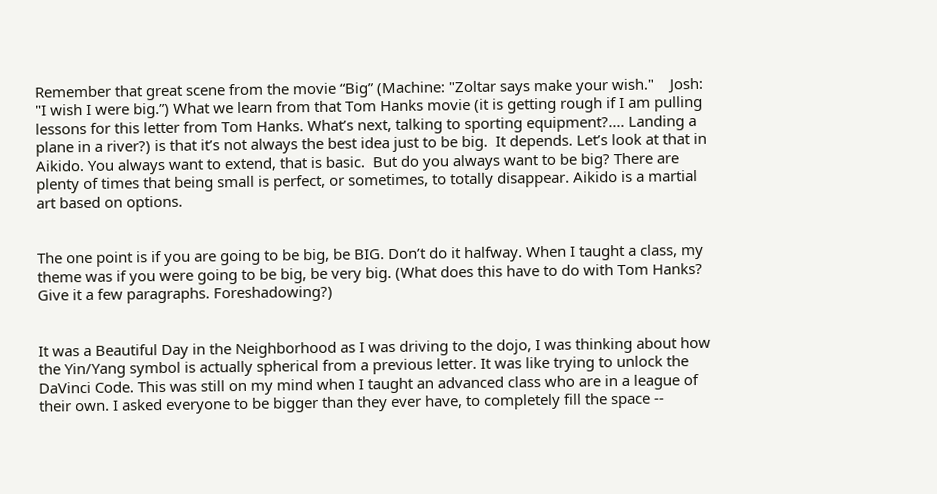Remember that great scene from the movie “Big” (Machine: "Zoltar says make your wish."    Josh: "I wish I were big.”) What we learn from that Tom Hanks movie (it is getting rough if I am pulling lessons for this letter from Tom Hanks. What’s next, talking to sporting equipment?.... Landing a plane in a river?) is that it’s not always the best idea just to be big.  It depends. Let’s look at that in Aikido. You always want to extend, that is basic.  But do you always want to be big? There are plenty of times that being small is perfect, or sometimes, to totally disappear. Aikido is a martial art based on options.


The one point is if you are going to be big, be BIG. Don’t do it halfway. When I taught a class, my theme was if you were going to be big, be very big. (What does this have to do with Tom Hanks? Give it a few paragraphs. Foreshadowing?)


It was a Beautiful Day in the Neighborhood as I was driving to the dojo, I was thinking about how the Yin/Yang symbol is actually spherical from a previous letter. It was like trying to unlock the DaVinci Code. This was still on my mind when I taught an advanced class who are in a league of their own. I asked everyone to be bigger than they ever have, to completely fill the space --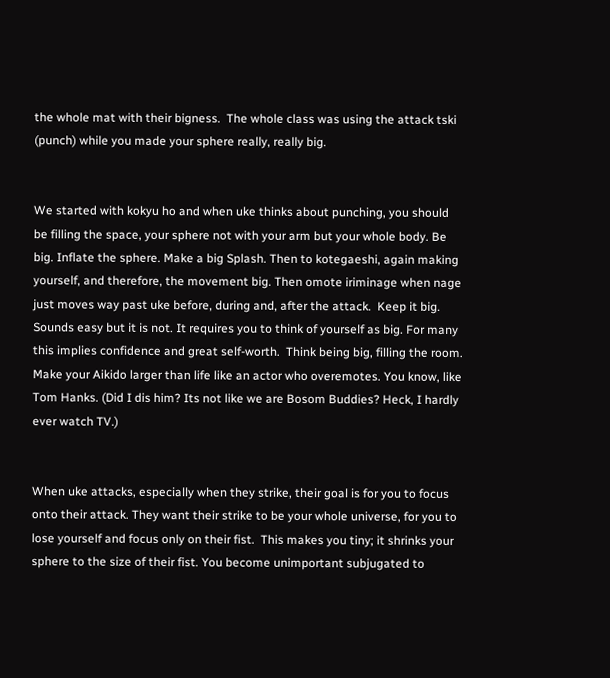the whole mat with their bigness.  The whole class was using the attack tski (punch) while you made your sphere really, really big.


We started with kokyu ho and when uke thinks about punching, you should be filling the space, your sphere not with your arm but your whole body. Be big. Inflate the sphere. Make a big Splash. Then to kotegaeshi, again making yourself, and therefore, the movement big. Then omote iriminage when nage just moves way past uke before, during and, after the attack.  Keep it big. Sounds easy but it is not. It requires you to think of yourself as big. For many this implies confidence and great self-worth.  Think being big, filling the room. Make your Aikido larger than life like an actor who overemotes. You know, like Tom Hanks. (Did I dis him? Its not like we are Bosom Buddies? Heck, I hardly ever watch TV.)


When uke attacks, especially when they strike, their goal is for you to focus onto their attack. They want their strike to be your whole universe, for you to lose yourself and focus only on their fist.  This makes you tiny; it shrinks your sphere to the size of their fist. You become unimportant subjugated to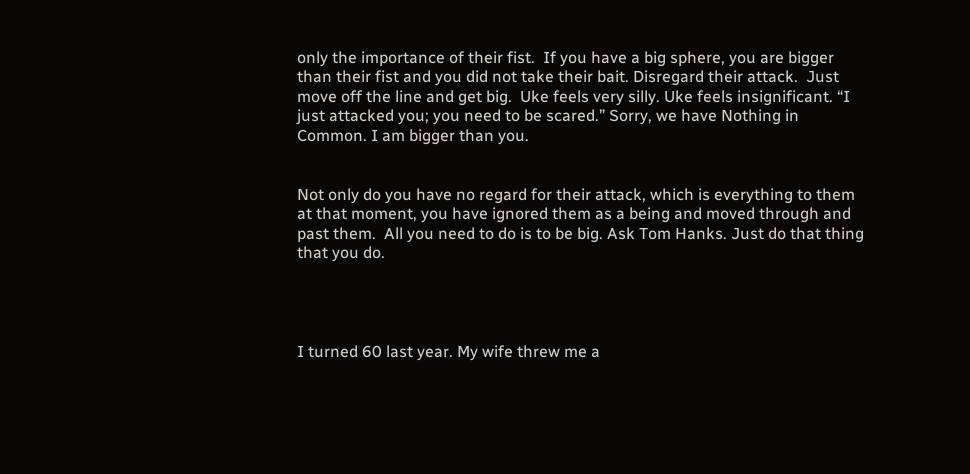only the importance of their fist.  If you have a big sphere, you are bigger than their fist and you did not take their bait. Disregard their attack.  Just move off the line and get big.  Uke feels very silly. Uke feels insignificant. “I just attacked you; you need to be scared.” Sorry, we have Nothing in Common. I am bigger than you.


Not only do you have no regard for their attack, which is everything to them at that moment, you have ignored them as a being and moved through and past them.  All you need to do is to be big. Ask Tom Hanks. Just do that thing that you do.




I turned 60 last year. My wife threw me a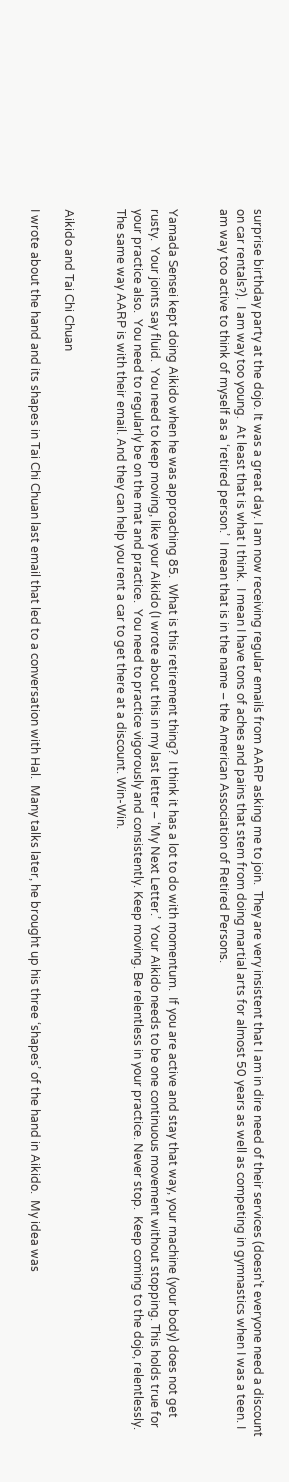surprise birthday party at the dojo. It was a great day. I am now receiving regular emails from AARP asking me to join.  They are very insistent that I am in dire need of their services (doesn’t everyone need a discount on car rentals?).  I am way too young.  At least that is what I think.  I mean I have tons of aches and pains that stem from doing martial arts for almost 50 years as well as competing in gymnastics when I was a teen. I am way too active to think of myself as a ‘retired person.’  I mean that is in the name – the American Association of Retired Persons.


Yamada Sensei kept doing Aikido when he was approaching 85.  What is this retirement thing?  I think it has a lot to do with momentum.  If you are active and stay that way, your machine (your body) does not get rusty.  Your joints say fluid.  You need to keep moving, like your Aikido (I wrote about this in my last letter – ‘My Next Letter.’  Your Aikido needs to be one continuous movement without stopping. This holds true for your practice also.  You need to regularly be on the mat and practice.  You need to practice vigorously and consistently. Keep moving. Be relentless in your practice. Never stop.  Keep coming to the dojo, relentlessly. The same way AARP is with their email. And they can help you rent a car to get there at a discount. Win-Win.


Aikido and Tai Chi Chuan

I wrote about the hand and its shapes in Tai Chi Chuan last email that led to a conversation with Hal.  Many talks later, he brought up his three ‘shapes’ of the hand in Aikido.  My idea was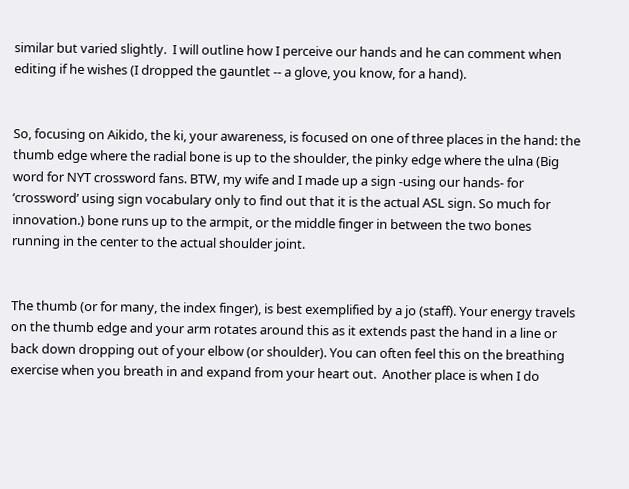similar but varied slightly.  I will outline how I perceive our hands and he can comment when editing if he wishes (I dropped the gauntlet -- a glove, you know, for a hand).


So, focusing on Aikido, the ki, your awareness, is focused on one of three places in the hand: the thumb edge where the radial bone is up to the shoulder, the pinky edge where the ulna (Big word for NYT crossword fans. BTW, my wife and I made up a sign -using our hands- for ‘crossword’ using sign vocabulary only to find out that it is the actual ASL sign. So much for innovation.) bone runs up to the armpit, or the middle finger in between the two bones running in the center to the actual shoulder joint.


The thumb (or for many, the index finger), is best exemplified by a jo (staff). Your energy travels on the thumb edge and your arm rotates around this as it extends past the hand in a line or back down dropping out of your elbow (or shoulder). You can often feel this on the breathing exercise when you breath in and expand from your heart out.  Another place is when I do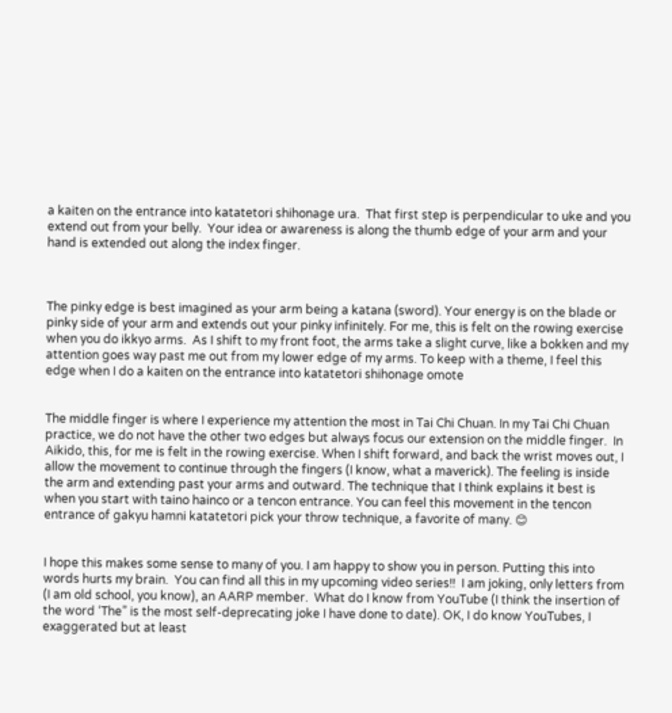a kaiten on the entrance into katatetori shihonage ura.  That first step is perpendicular to uke and you extend out from your belly.  Your idea or awareness is along the thumb edge of your arm and your hand is extended out along the index finger.



The pinky edge is best imagined as your arm being a katana (sword). Your energy is on the blade or pinky side of your arm and extends out your pinky infinitely. For me, this is felt on the rowing exercise when you do ikkyo arms.  As I shift to my front foot, the arms take a slight curve, like a bokken and my attention goes way past me out from my lower edge of my arms. To keep with a theme, I feel this edge when I do a kaiten on the entrance into katatetori shihonage omote


The middle finger is where I experience my attention the most in Tai Chi Chuan. In my Tai Chi Chuan practice, we do not have the other two edges but always focus our extension on the middle finger.  In Aikido, this, for me is felt in the rowing exercise. When I shift forward, and back the wrist moves out, I allow the movement to continue through the fingers (I know, what a maverick). The feeling is inside the arm and extending past your arms and outward. The technique that I think explains it best is when you start with taino hainco or a tencon entrance. You can feel this movement in the tencon entrance of gakyu hamni katatetori pick your throw technique, a favorite of many. 😊


I hope this makes some sense to many of you. I am happy to show you in person. Putting this into words hurts my brain.  You can find all this in my upcoming video series!!  I am joking, only letters from (I am old school, you know), an AARP member.  What do I know from YouTube (I think the insertion of the word ‘The” is the most self-deprecating joke I have done to date). OK, I do know YouTubes, I exaggerated but at least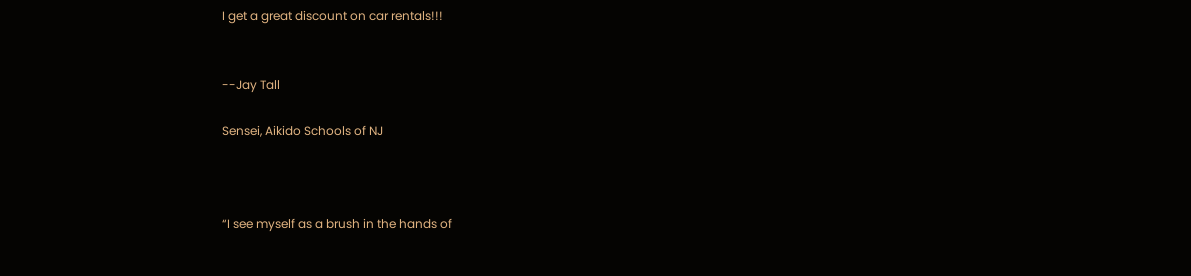I get a great discount on car rentals!!!


--Jay Tall

Sensei, Aikido Schools of NJ



“I see myself as a brush in the hands of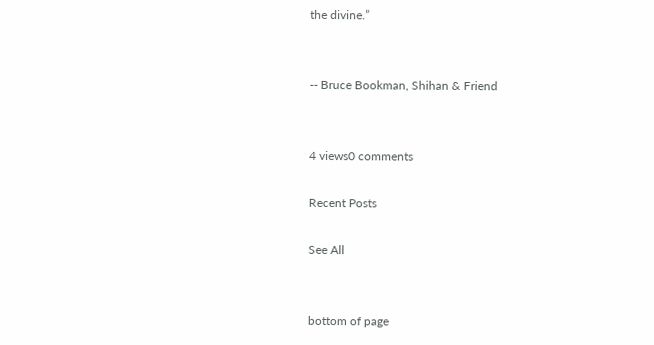the divine.”


-- Bruce Bookman, Shihan & Friend


4 views0 comments

Recent Posts

See All


bottom of page